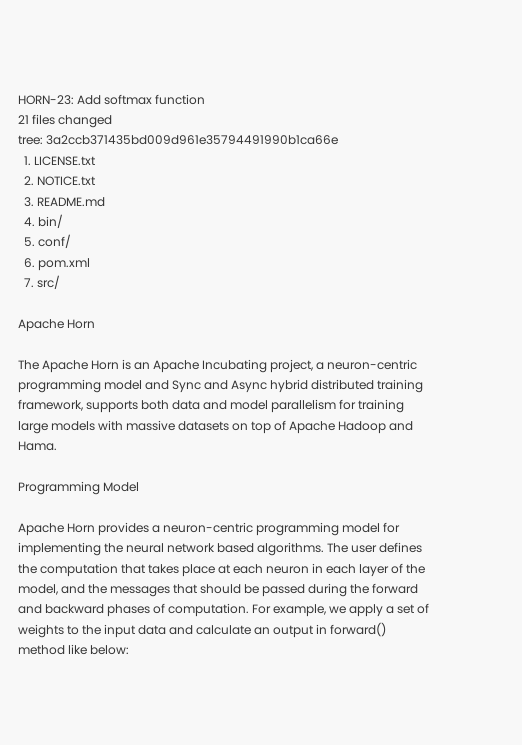HORN-23: Add softmax function
21 files changed
tree: 3a2ccb371435bd009d961e35794491990b1ca66e
  1. LICENSE.txt
  2. NOTICE.txt
  3. README.md
  4. bin/
  5. conf/
  6. pom.xml
  7. src/

Apache Horn

The Apache Horn is an Apache Incubating project, a neuron-centric programming model and Sync and Async hybrid distributed training framework, supports both data and model parallelism for training large models with massive datasets on top of Apache Hadoop and Hama.

Programming Model

Apache Horn provides a neuron-centric programming model for implementing the neural network based algorithms. The user defines the computation that takes place at each neuron in each layer of the model, and the messages that should be passed during the forward and backward phases of computation. For example, we apply a set of weights to the input data and calculate an output in forward() method like below: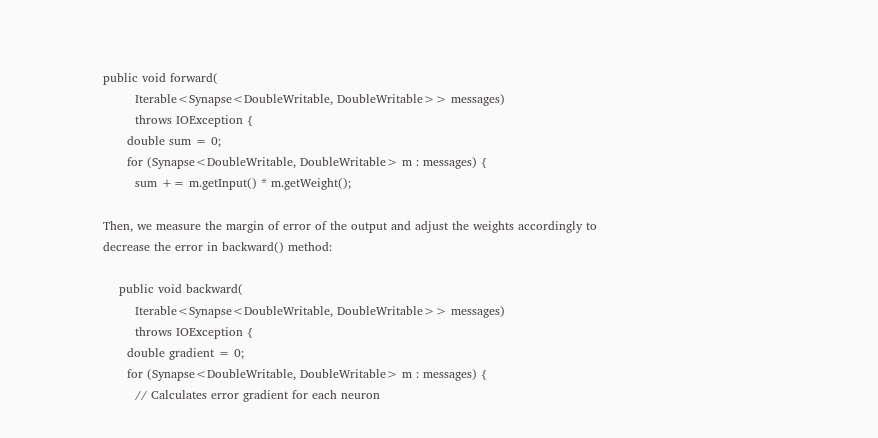public void forward(
        Iterable<Synapse<DoubleWritable, DoubleWritable>> messages)
        throws IOException {
      double sum = 0;
      for (Synapse<DoubleWritable, DoubleWritable> m : messages) {
        sum += m.getInput() * m.getWeight();

Then, we measure the margin of error of the output and adjust the weights accordingly to decrease the error in backward() method:

    public void backward(
        Iterable<Synapse<DoubleWritable, DoubleWritable>> messages)
        throws IOException {
      double gradient = 0;
      for (Synapse<DoubleWritable, DoubleWritable> m : messages) {
        // Calculates error gradient for each neuron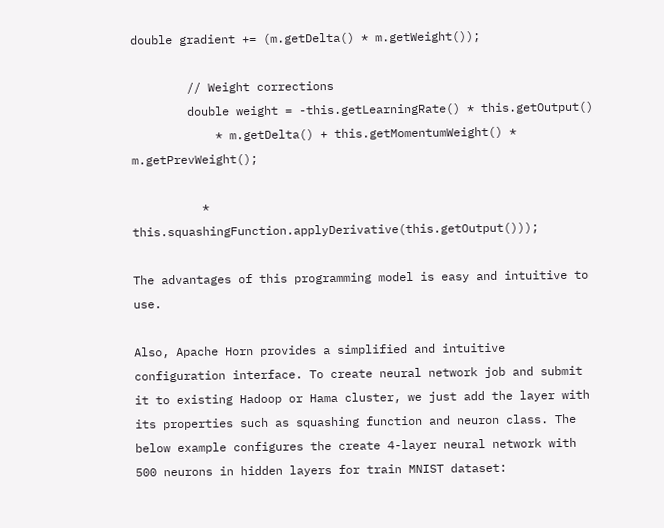double gradient += (m.getDelta() * m.getWeight());

        // Weight corrections
        double weight = -this.getLearningRate() * this.getOutput()
            * m.getDelta() + this.getMomentumWeight() * m.getPrevWeight();

          * this.squashingFunction.applyDerivative(this.getOutput()));

The advantages of this programming model is easy and intuitive to use.

Also, Apache Horn provides a simplified and intuitive configuration interface. To create neural network job and submit it to existing Hadoop or Hama cluster, we just add the layer with its properties such as squashing function and neuron class. The below example configures the create 4-layer neural network with 500 neurons in hidden layers for train MNIST dataset: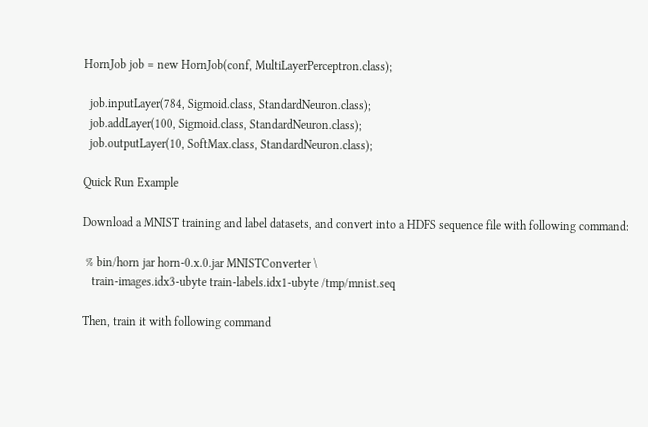HornJob job = new HornJob(conf, MultiLayerPerceptron.class);

  job.inputLayer(784, Sigmoid.class, StandardNeuron.class);
  job.addLayer(100, Sigmoid.class, StandardNeuron.class);
  job.outputLayer(10, SoftMax.class, StandardNeuron.class);

Quick Run Example

Download a MNIST training and label datasets, and convert into a HDFS sequence file with following command:

 % bin/horn jar horn-0.x.0.jar MNISTConverter \
   train-images.idx3-ubyte train-labels.idx1-ubyte /tmp/mnist.seq

Then, train it with following command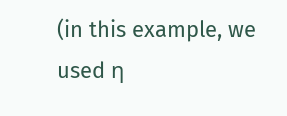(in this example, we used η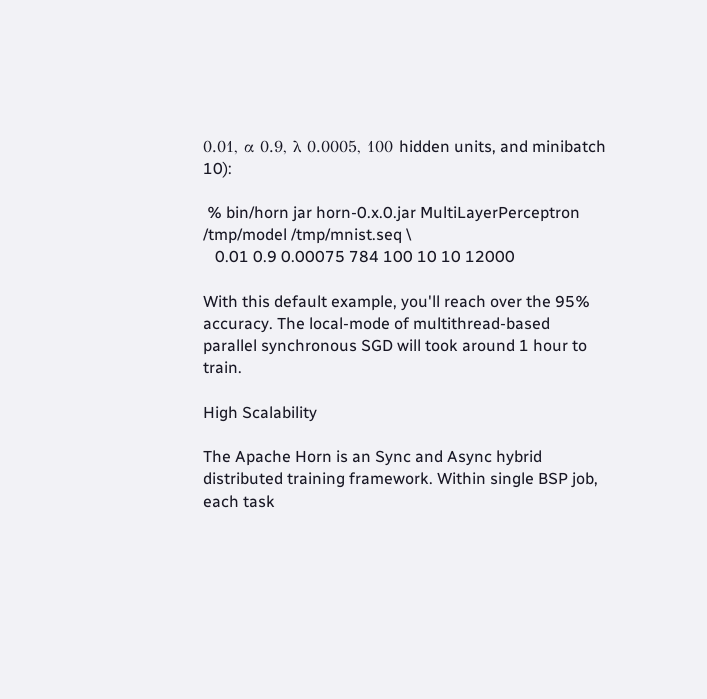0.01, α 0.9, λ 0.0005, 100 hidden units, and minibatch 10):

 % bin/horn jar horn-0.x.0.jar MultiLayerPerceptron /tmp/model /tmp/mnist.seq \
   0.01 0.9 0.00075 784 100 10 10 12000

With this default example, you'll reach over the 95% accuracy. The local-mode of multithread-based parallel synchronous SGD will took around 1 hour to train.

High Scalability

The Apache Horn is an Sync and Async hybrid distributed training framework. Within single BSP job, each task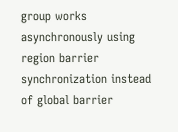group works asynchronously using region barrier synchronization instead of global barrier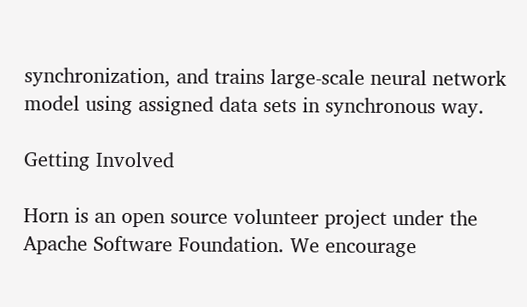synchronization, and trains large-scale neural network model using assigned data sets in synchronous way.

Getting Involved

Horn is an open source volunteer project under the Apache Software Foundation. We encourage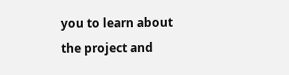you to learn about the project and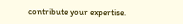contribute your expertise.